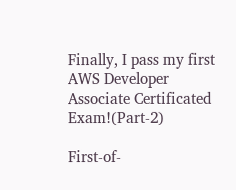Finally, I pass my first AWS Developer Associate Certificated Exam!(Part-2)

First-of-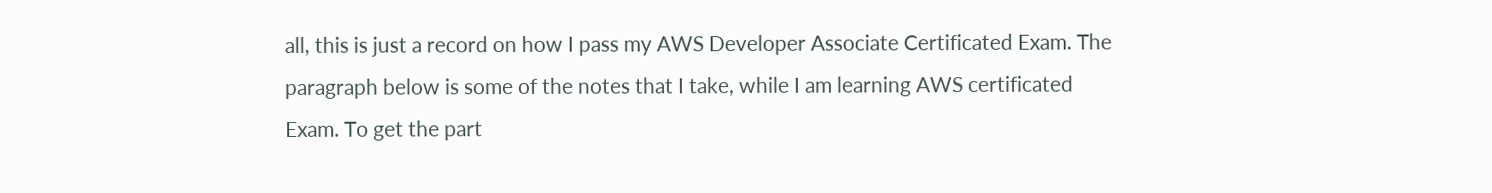all, this is just a record on how I pass my AWS Developer Associate Certificated Exam. The paragraph below is some of the notes that I take, while I am learning AWS certificated Exam. To get the part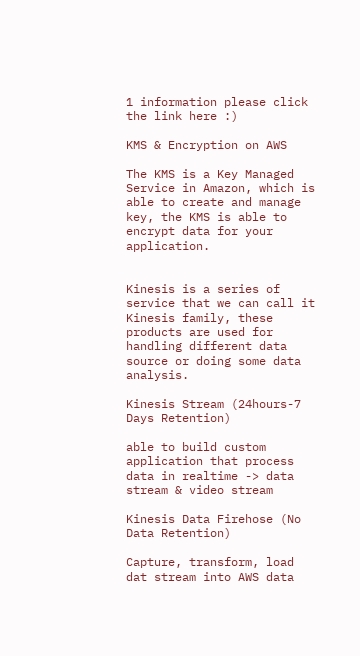1 information please click the link here :)

KMS & Encryption on AWS

The KMS is a Key Managed Service in Amazon, which is able to create and manage key, the KMS is able to encrypt data for your application.


Kinesis is a series of service that we can call it Kinesis family, these products are used for handling different data source or doing some data analysis.

Kinesis Stream (24hours-7 Days Retention)

able to build custom application that process data in realtime -> data stream & video stream

Kinesis Data Firehose (No Data Retention)

Capture, transform, load dat stream into AWS data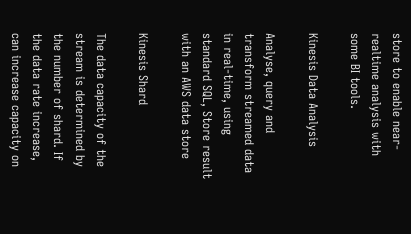store to enable near-realtime analysis with some BI tools.

Kinesis Data Analysis

Analyse, query and transform streamed data in real-time, using standard SQL, Store result with an AWS data store

Kinesis Shard

The data capacity of the stream is determined by the number of shard. If the data rate increase, can increase capacity on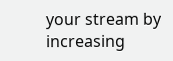your stream by increasing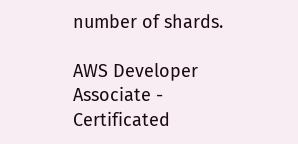number of shards.

AWS Developer Associate - Certificated